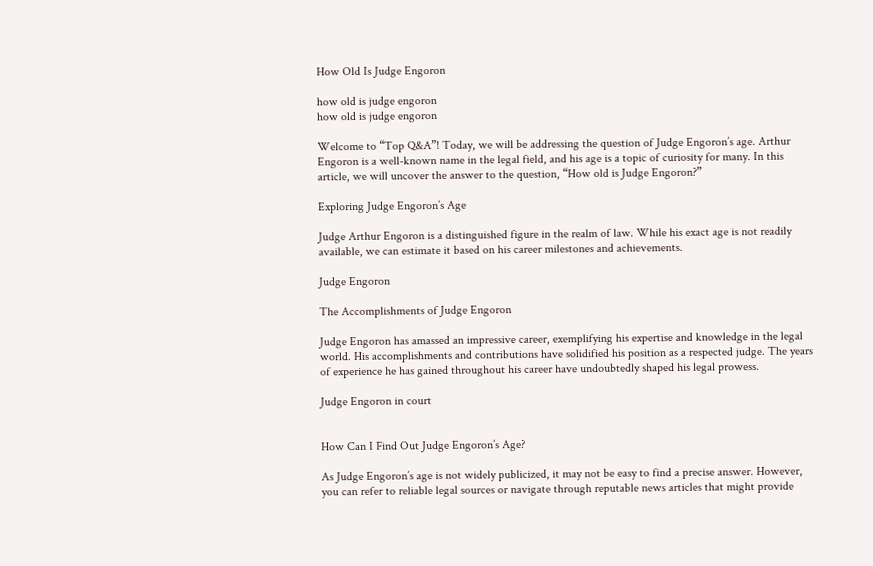How Old Is Judge Engoron

how old is judge engoron
how old is judge engoron

Welcome to “Top Q&A”! Today, we will be addressing the question of Judge Engoron’s age. Arthur Engoron is a well-known name in the legal field, and his age is a topic of curiosity for many. In this article, we will uncover the answer to the question, “How old is Judge Engoron?”

Exploring Judge Engoron’s Age

Judge Arthur Engoron is a distinguished figure in the realm of law. While his exact age is not readily available, we can estimate it based on his career milestones and achievements.

Judge Engoron

The Accomplishments of Judge Engoron

Judge Engoron has amassed an impressive career, exemplifying his expertise and knowledge in the legal world. His accomplishments and contributions have solidified his position as a respected judge. The years of experience he has gained throughout his career have undoubtedly shaped his legal prowess.

Judge Engoron in court


How Can I Find Out Judge Engoron’s Age?

As Judge Engoron’s age is not widely publicized, it may not be easy to find a precise answer. However, you can refer to reliable legal sources or navigate through reputable news articles that might provide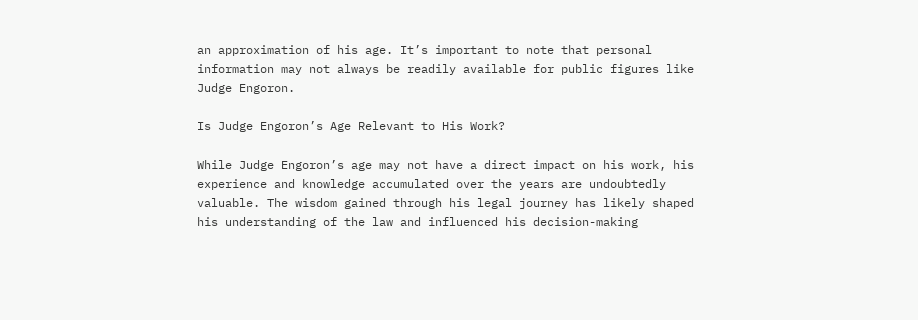an approximation of his age. It’s important to note that personal information may not always be readily available for public figures like Judge Engoron.

Is Judge Engoron’s Age Relevant to His Work?

While Judge Engoron’s age may not have a direct impact on his work, his experience and knowledge accumulated over the years are undoubtedly valuable. The wisdom gained through his legal journey has likely shaped his understanding of the law and influenced his decision-making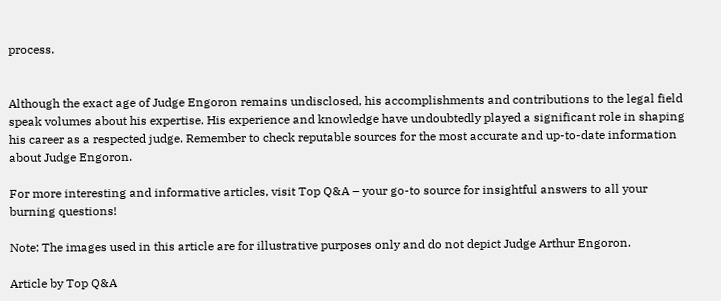process.


Although the exact age of Judge Engoron remains undisclosed, his accomplishments and contributions to the legal field speak volumes about his expertise. His experience and knowledge have undoubtedly played a significant role in shaping his career as a respected judge. Remember to check reputable sources for the most accurate and up-to-date information about Judge Engoron.

For more interesting and informative articles, visit Top Q&A – your go-to source for insightful answers to all your burning questions!

Note: The images used in this article are for illustrative purposes only and do not depict Judge Arthur Engoron.

Article by Top Q&A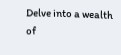Delve into a wealth of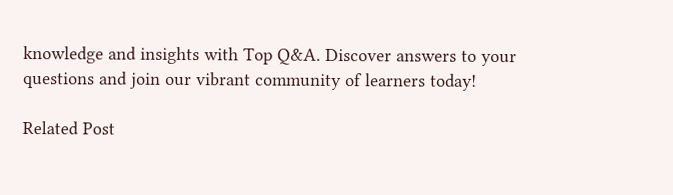knowledge and insights with Top Q&A. Discover answers to your questions and join our vibrant community of learners today!

Related Post